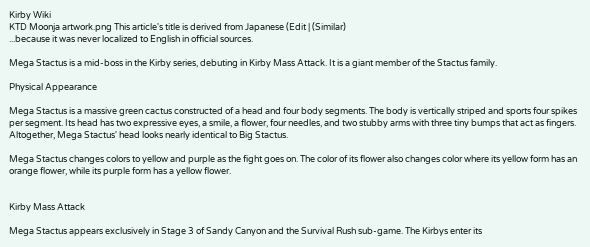Kirby Wiki
KTD Moonja artwork.png This article's title is derived from Japanese (Edit | (Similar)
...because it was never localized to English in official sources.

Mega Stactus is a mid-boss in the Kirby series, debuting in Kirby Mass Attack. It is a giant member of the Stactus family.

Physical Appearance

Mega Stactus is a massive green cactus constructed of a head and four body segments. The body is vertically striped and sports four spikes per segment. Its head has two expressive eyes, a smile, a flower, four needles, and two stubby arms with three tiny bumps that act as fingers. Altogether, Mega Stactus' head looks nearly identical to Big Stactus.

Mega Stactus changes colors to yellow and purple as the fight goes on. The color of its flower also changes color where its yellow form has an orange flower, while its purple form has a yellow flower.


Kirby Mass Attack

Mega Stactus appears exclusively in Stage 3 of Sandy Canyon and the Survival Rush sub-game. The Kirbys enter its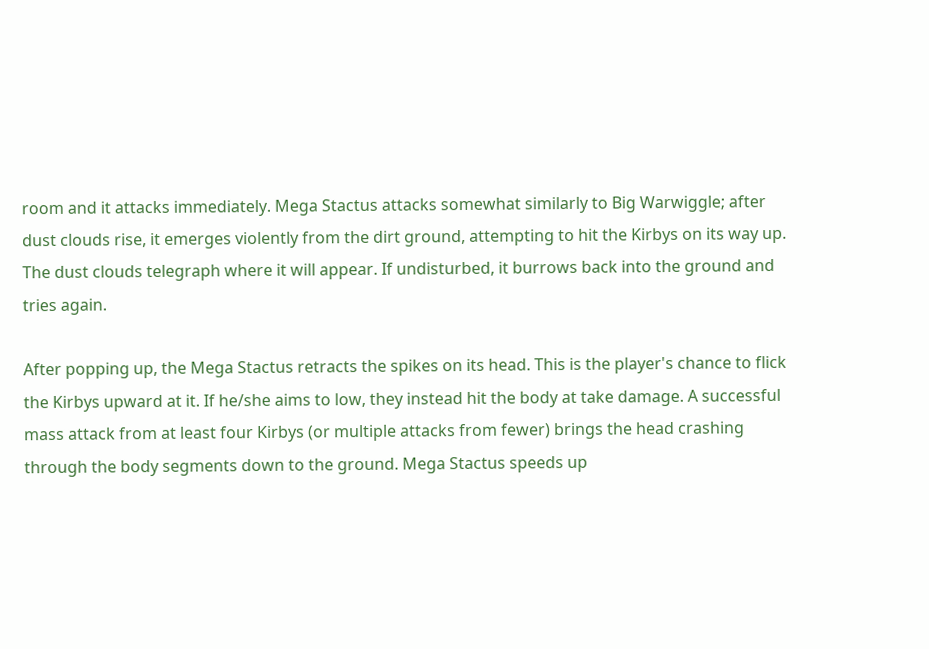room and it attacks immediately. Mega Stactus attacks somewhat similarly to Big Warwiggle; after dust clouds rise, it emerges violently from the dirt ground, attempting to hit the Kirbys on its way up. The dust clouds telegraph where it will appear. If undisturbed, it burrows back into the ground and tries again.

After popping up, the Mega Stactus retracts the spikes on its head. This is the player's chance to flick the Kirbys upward at it. If he/she aims to low, they instead hit the body at take damage. A successful mass attack from at least four Kirbys (or multiple attacks from fewer) brings the head crashing through the body segments down to the ground. Mega Stactus speeds up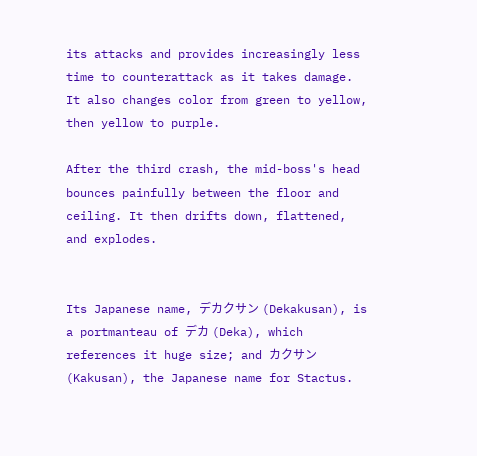its attacks and provides increasingly less time to counterattack as it takes damage. It also changes color from green to yellow, then yellow to purple.

After the third crash, the mid-boss's head bounces painfully between the floor and ceiling. It then drifts down, flattened, and explodes.


Its Japanese name, デカクサン (Dekakusan), is a portmanteau of デカ (Deka), which references it huge size; and カクサン (Kakusan), the Japanese name for Stactus.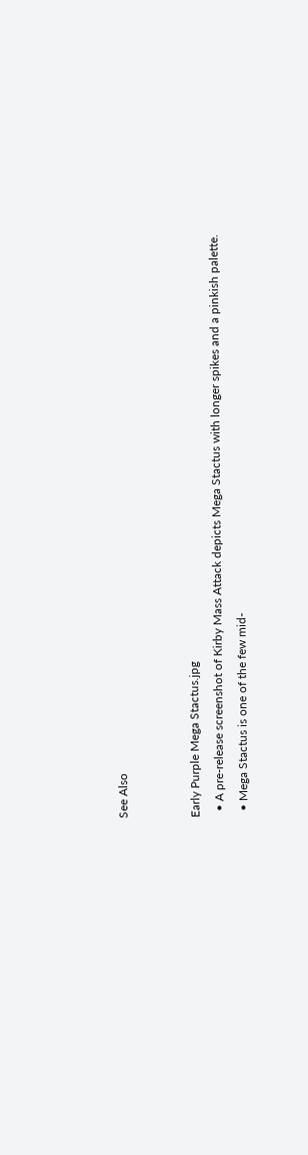See Also


Early Purple Mega Stactus.jpg
  • A pre-release screenshot of Kirby Mass Attack depicts Mega Stactus with longer spikes and a pinkish palette.
  • Mega Stactus is one of the few mid-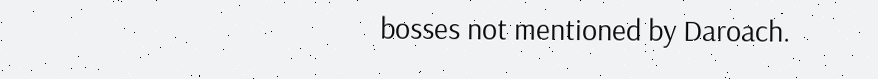bosses not mentioned by Daroach.